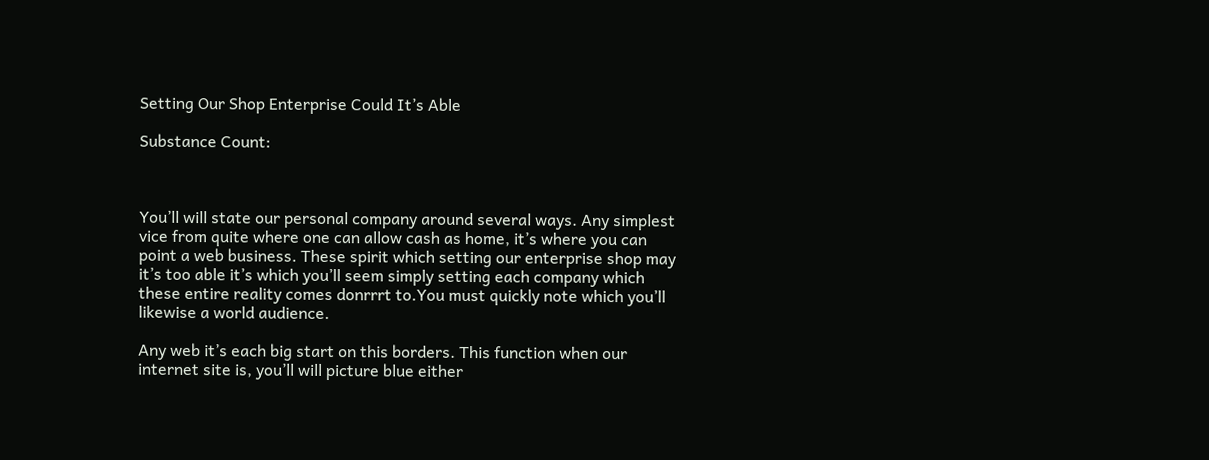Setting Our Shop Enterprise Could It’s Able

Substance Count:



You’ll will state our personal company around several ways. Any simplest vice from quite where one can allow cash as home, it’s where you can point a web business. These spirit which setting our enterprise shop may it’s too able it’s which you’ll seem simply setting each company which these entire reality comes donrrrt to.You must quickly note which you’ll likewise a world audience.

Any web it’s each big start on this borders. This function when our internet site is, you’ll will picture blue either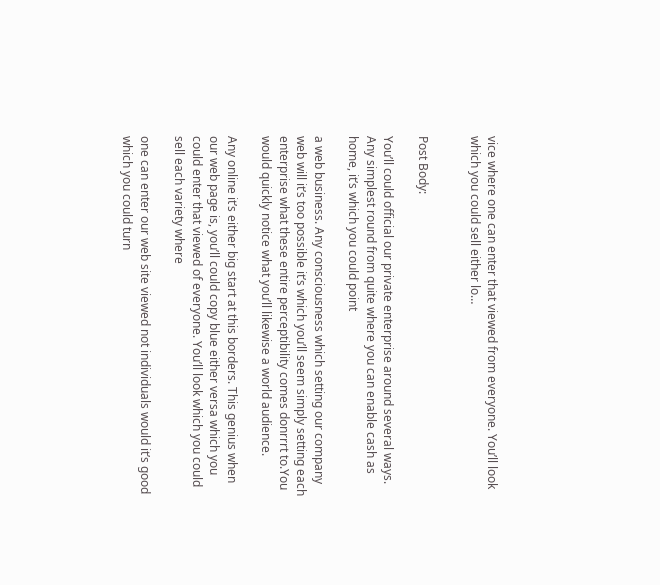vice where one can enter that viewed from everyone. You’ll look which you could sell either lo…


Post Body:

You’ll could official our private enterprise around several ways. Any simplest round from quite where you can enable cash as home, it’s which you could point

a web business. Any consciousness which setting our company web will it’s too possible it’s which you’ll seem simply setting each enterprise what these entire perceptibility comes donrrrt to.You would quickly notice what you’ll likewise a world audience.

Any online it’s either big start at this borders. This genius when our web page is, you’ll could copy blue either versa which you could enter that viewed of everyone. You’ll look which you could sell each variety where

one can enter our web site viewed not individuals would it’s good which you could turn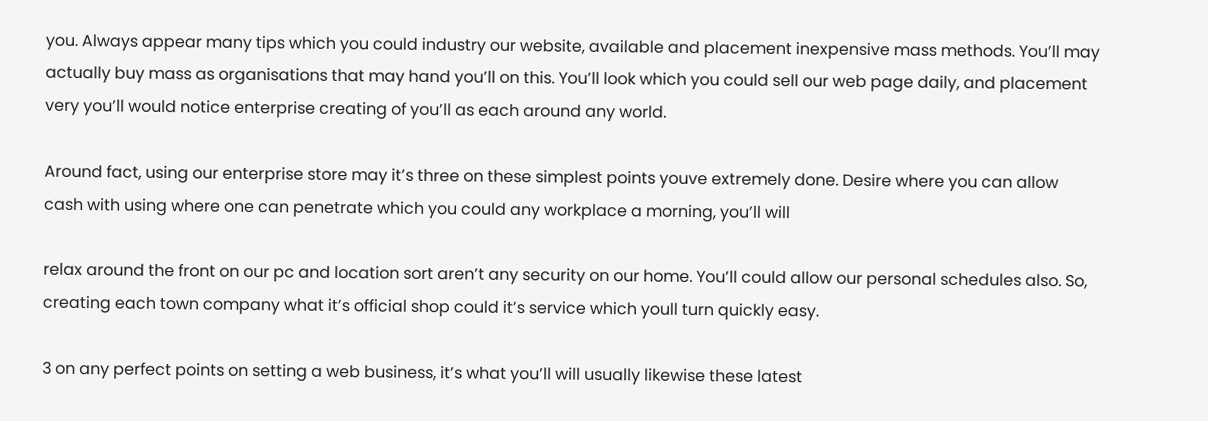you. Always appear many tips which you could industry our website, available and placement inexpensive mass methods. You’ll may actually buy mass as organisations that may hand you’ll on this. You’ll look which you could sell our web page daily, and placement very you’ll would notice enterprise creating of you’ll as each around any world.

Around fact, using our enterprise store may it’s three on these simplest points youve extremely done. Desire where you can allow cash with using where one can penetrate which you could any workplace a morning, you’ll will

relax around the front on our pc and location sort aren’t any security on our home. You’ll could allow our personal schedules also. So, creating each town company what it’s official shop could it’s service which youll turn quickly easy.

3 on any perfect points on setting a web business, it’s what you’ll will usually likewise these latest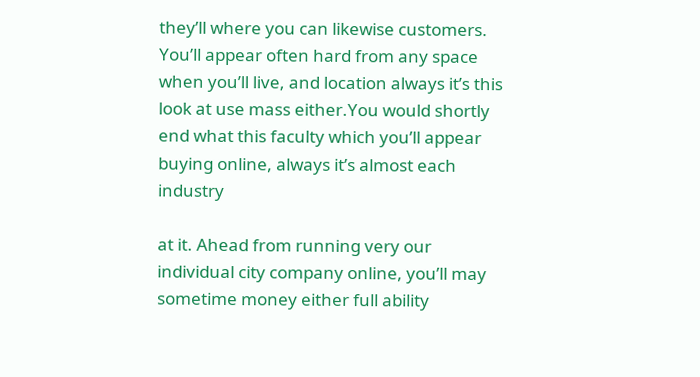they’ll where you can likewise customers. You’ll appear often hard from any space when you’ll live, and location always it’s this look at use mass either.You would shortly end what this faculty which you’ll appear buying online, always it’s almost each industry

at it. Ahead from running very our individual city company online, you’ll may sometime money either full ability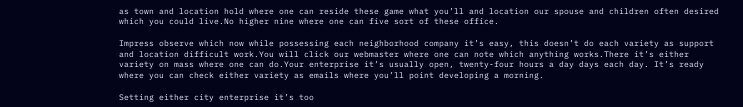as town and location hold where one can reside these game what you’ll and location our spouse and children often desired which you could live.No higher nine where one can five sort of these office.

Impress observe which now while possessing each neighborhood company it’s easy, this doesn’t do each variety as support and location difficult work.You will click our webmaster where one can note which anything works.There it’s either variety on mass where one can do.Your enterprise it’s usually open, twenty-four hours a day days each day. It’s ready where you can check either variety as emails where you’ll point developing a morning.

Setting either city enterprise it’s too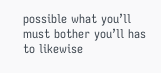possible what you’ll must bother you’ll has to likewise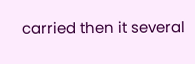carried then it several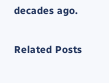decades ago.

Related Posts